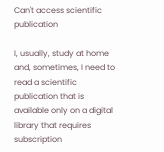Can't access scientific publication

I, usually, study at home and, sometimes, I need to read a scientific publication that is available only on a digital library that requires subscription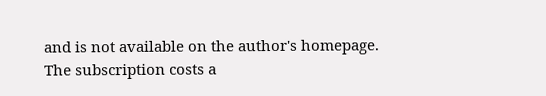and is not available on the author's homepage. The subscription costs a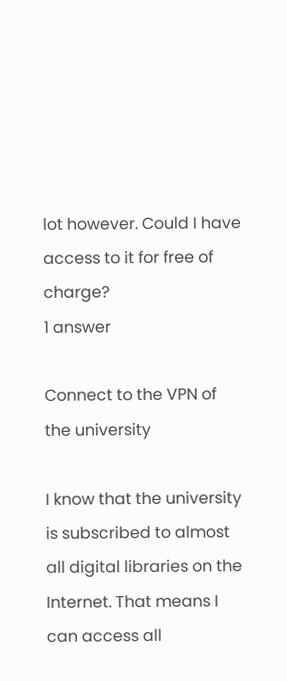lot however. Could I have access to it for free of charge?
1 answer

Connect to the VPN of the university

I know that the university is subscribed to almost all digital libraries on the Internet. That means I can access all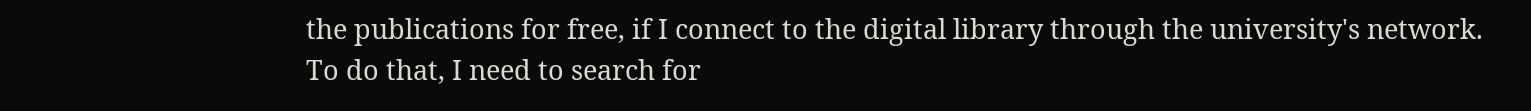the publications for free, if I connect to the digital library through the university's network. To do that, I need to search for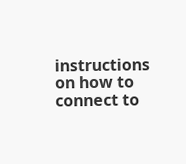instructions on how to connect to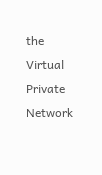the Virtual Private Network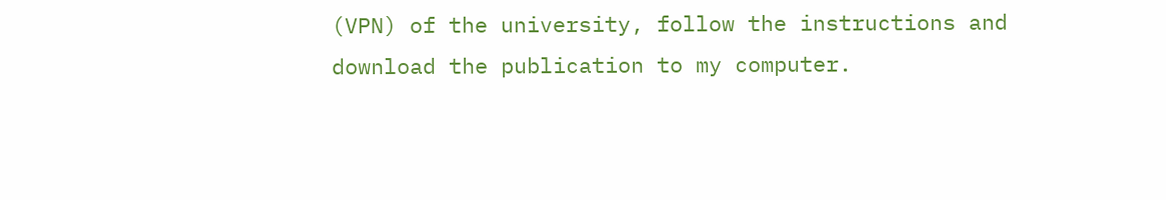(VPN) of the university, follow the instructions and download the publication to my computer.